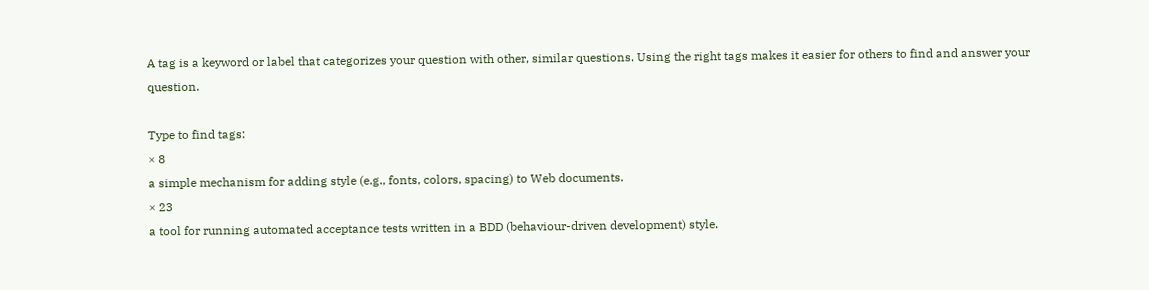A tag is a keyword or label that categorizes your question with other, similar questions. Using the right tags makes it easier for others to find and answer your question.

Type to find tags:
× 8
a simple mechanism for adding style (e.g., fonts, colors, spacing) to Web documents.
× 23
a tool for running automated acceptance tests written in a BDD (behaviour-driven development) style.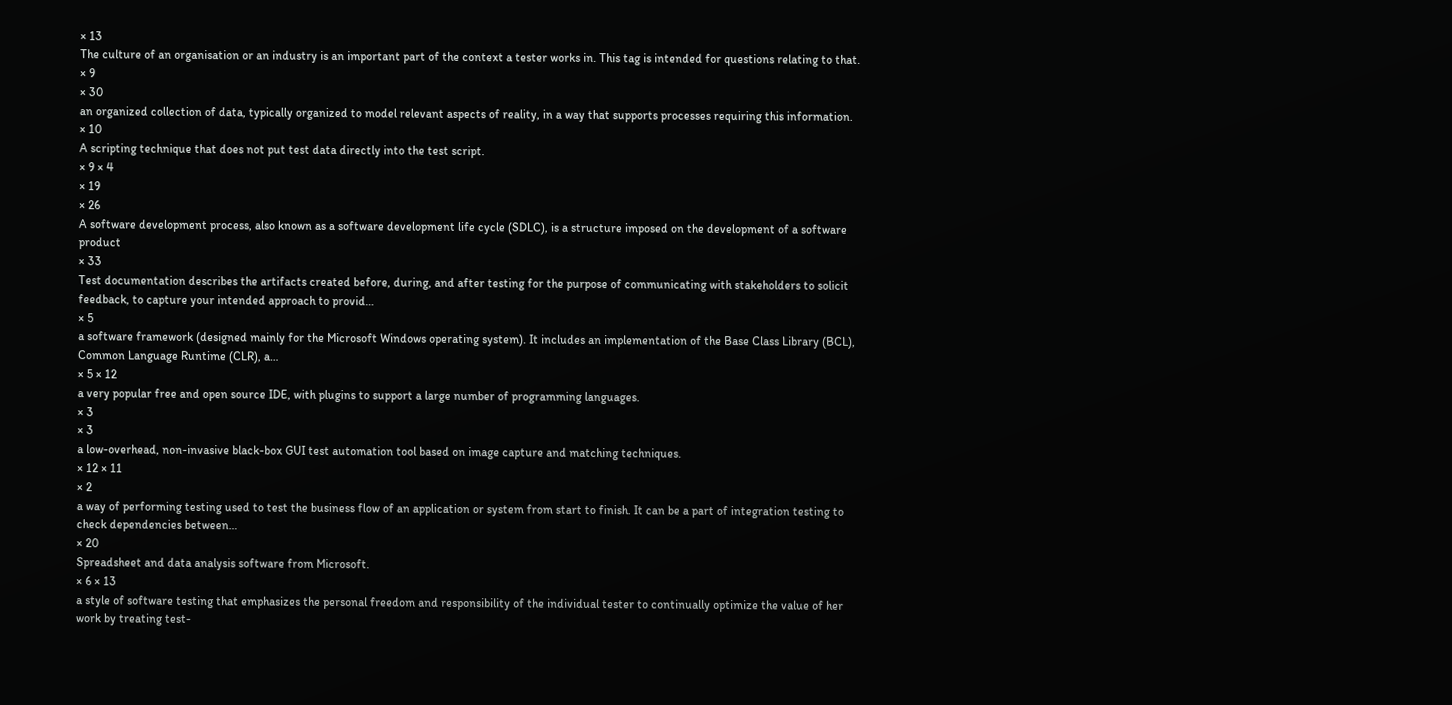× 13
The culture of an organisation or an industry is an important part of the context a tester works in. This tag is intended for questions relating to that.
× 9
× 30
an organized collection of data, typically organized to model relevant aspects of reality, in a way that supports processes requiring this information.
× 10
A scripting technique that does not put test data directly into the test script.
× 9 × 4
× 19
× 26
A software development process, also known as a software development life cycle (SDLC), is a structure imposed on the development of a software product
× 33
Test documentation describes the artifacts created before, during, and after testing for the purpose of communicating with stakeholders to solicit feedback, to capture your intended approach to provid…
× 5
a software framework (designed mainly for the Microsoft Windows operating system). It includes an implementation of the Base Class Library (BCL), Common Language Runtime (CLR), a…
× 5 × 12
a very popular free and open source IDE, with plugins to support a large number of programming languages.
× 3
× 3
a low-overhead, non-invasive black-box GUI test automation tool based on image capture and matching techniques.
× 12 × 11
× 2
a way of performing testing used to test the business flow of an application or system from start to finish. It can be a part of integration testing to check dependencies between…
× 20
Spreadsheet and data analysis software from Microsoft.
× 6 × 13
a style of software testing that emphasizes the personal freedom and responsibility of the individual tester to continually optimize the value of her work by treating test-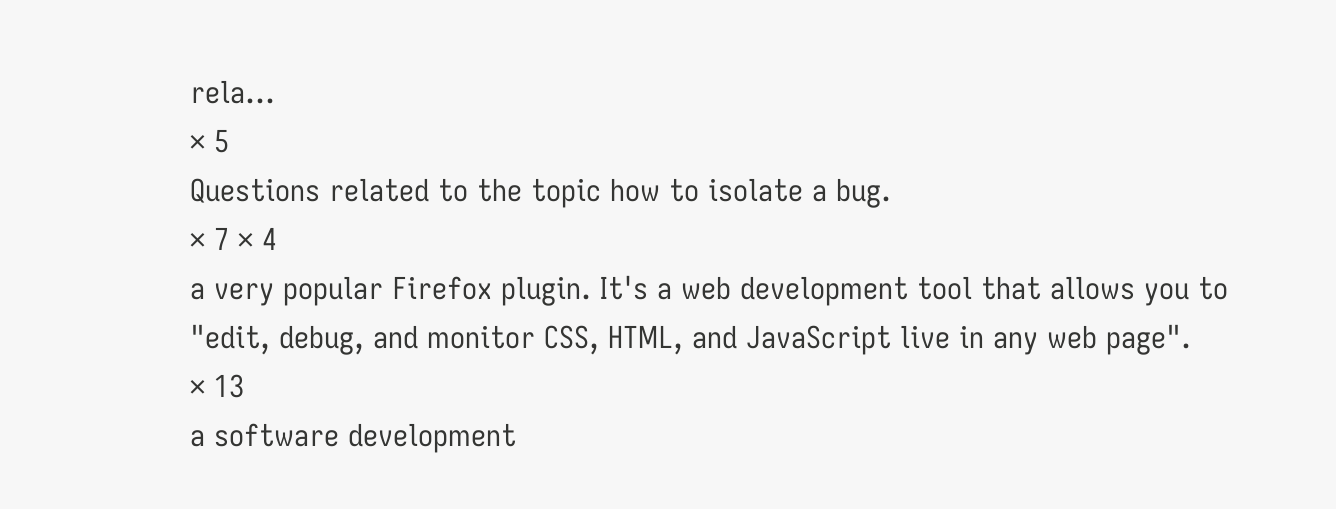rela…
× 5
Questions related to the topic how to isolate a bug.
× 7 × 4
a very popular Firefox plugin. It's a web development tool that allows you to "edit, debug, and monitor CSS, HTML, and JavaScript live in any web page".
× 13
a software development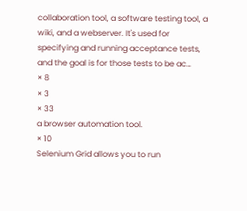collaboration tool, a software testing tool, a wiki, and a webserver. It's used for specifying and running acceptance tests, and the goal is for those tests to be ac…
× 8
× 3
× 33
a browser automation tool.
× 10
Selenium Grid allows you to run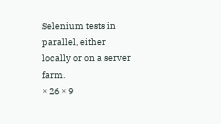Selenium tests in parallel, either locally or on a server farm.
× 26 × 9